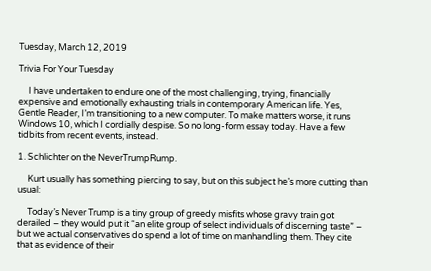Tuesday, March 12, 2019

Trivia For Your Tuesday

     I have undertaken to endure one of the most challenging, trying, financially expensive and emotionally exhausting trials in contemporary American life. Yes, Gentle Reader, I’m transitioning to a new computer. To make matters worse, it runs Windows 10, which I cordially despise. So no long-form essay today. Have a few tidbits from recent events, instead.

1. Schlichter on the NeverTrumpRump.

     Kurt usually has something piercing to say, but on this subject he’s more cutting than usual:

     Today’s Never Trump is a tiny group of greedy misfits whose gravy train got derailed – they would put it “an elite group of select individuals of discerning taste” – but we actual conservatives do spend a lot of time on manhandling them. They cite that as evidence of their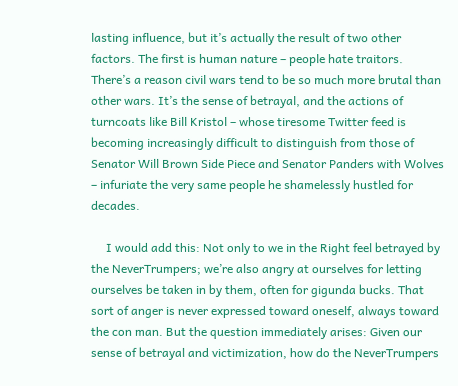lasting influence, but it’s actually the result of two other factors. The first is human nature – people hate traitors. There’s a reason civil wars tend to be so much more brutal than other wars. It’s the sense of betrayal, and the actions of turncoats like Bill Kristol – whose tiresome Twitter feed is becoming increasingly difficult to distinguish from those of Senator Will Brown Side Piece and Senator Panders with Wolves – infuriate the very same people he shamelessly hustled for decades.

     I would add this: Not only to we in the Right feel betrayed by the NeverTrumpers; we’re also angry at ourselves for letting ourselves be taken in by them, often for gigunda bucks. That sort of anger is never expressed toward oneself, always toward the con man. But the question immediately arises: Given our sense of betrayal and victimization, how do the NeverTrumpers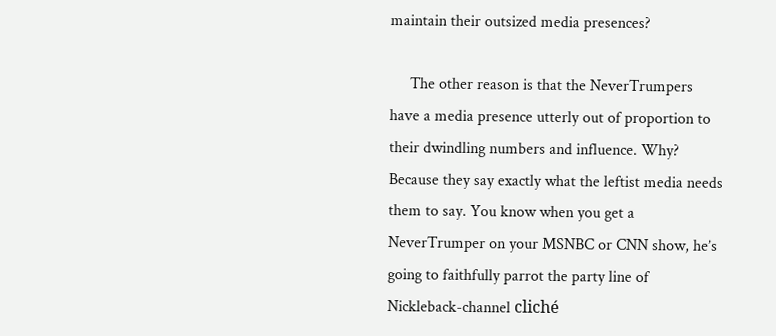maintain their outsized media presences?

     The other reason is that the NeverTrumpers have a media presence utterly out of proportion to their dwindling numbers and influence. Why? Because they say exactly what the leftist media needs them to say. You know when you get a NeverTrumper on your MSNBC or CNN show, he’s going to faithfully parrot the party line of Nickleback-channel cliché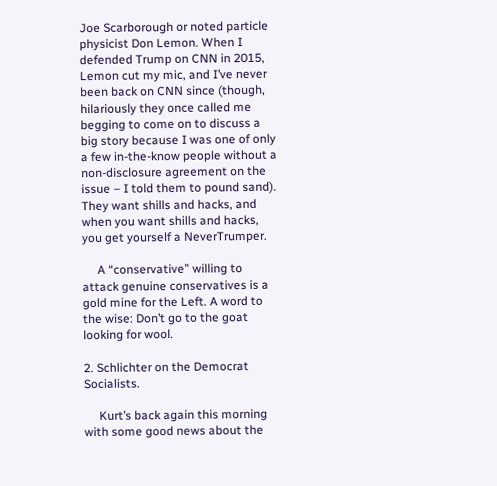Joe Scarborough or noted particle physicist Don Lemon. When I defended Trump on CNN in 2015, Lemon cut my mic, and I’ve never been back on CNN since (though, hilariously they once called me begging to come on to discuss a big story because I was one of only a few in-the-know people without a non-disclosure agreement on the issue – I told them to pound sand). They want shills and hacks, and when you want shills and hacks, you get yourself a NeverTrumper.

     A “conservative” willing to attack genuine conservatives is a gold mine for the Left. A word to the wise: Don’t go to the goat looking for wool.

2. Schlichter on the Democrat Socialists.

     Kurt’s back again this morning with some good news about the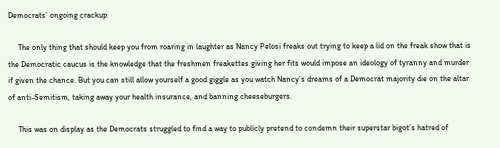Democrats’ ongoing crackup:

     The only thing that should keep you from roaring in laughter as Nancy Pelosi freaks out trying to keep a lid on the freak show that is the Democratic caucus is the knowledge that the freshmen freakettes giving her fits would impose an ideology of tyranny and murder if given the chance. But you can still allow yourself a good giggle as you watch Nancy’s dreams of a Democrat majority die on the altar of anti-Semitism, taking away your health insurance, and banning cheeseburgers.

     This was on display as the Democrats struggled to find a way to publicly pretend to condemn their superstar bigot’s hatred of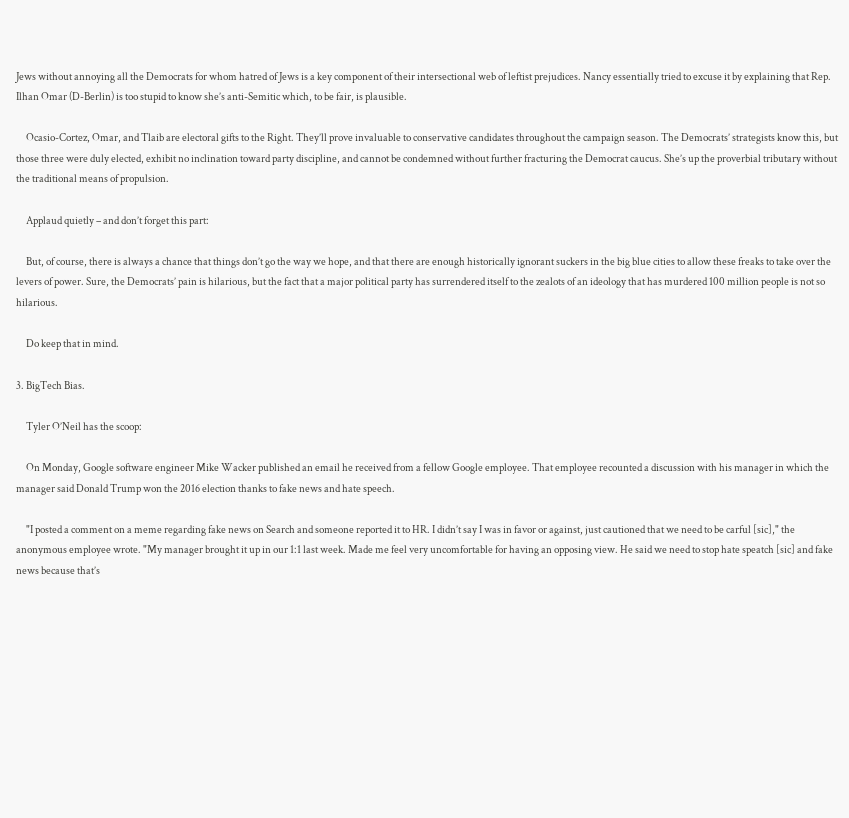Jews without annoying all the Democrats for whom hatred of Jews is a key component of their intersectional web of leftist prejudices. Nancy essentially tried to excuse it by explaining that Rep. Ilhan Omar (D-Berlin) is too stupid to know she’s anti-Semitic which, to be fair, is plausible.

     Ocasio-Cortez, Omar, and Tlaib are electoral gifts to the Right. They’ll prove invaluable to conservative candidates throughout the campaign season. The Democrats’ strategists know this, but those three were duly elected, exhibit no inclination toward party discipline, and cannot be condemned without further fracturing the Democrat caucus. She’s up the proverbial tributary without the traditional means of propulsion.

     Applaud quietly – and don’t forget this part:

     But, of course, there is always a chance that things don’t go the way we hope, and that there are enough historically ignorant suckers in the big blue cities to allow these freaks to take over the levers of power. Sure, the Democrats’ pain is hilarious, but the fact that a major political party has surrendered itself to the zealots of an ideology that has murdered 100 million people is not so hilarious.

     Do keep that in mind.

3. BigTech Bias.

     Tyler O’Neil has the scoop:

     On Monday, Google software engineer Mike Wacker published an email he received from a fellow Google employee. That employee recounted a discussion with his manager in which the manager said Donald Trump won the 2016 election thanks to fake news and hate speech.

     "I posted a comment on a meme regarding fake news on Search and someone reported it to HR. I didn’t say I was in favor or against, just cautioned that we need to be carful [sic]," the anonymous employee wrote. "My manager brought it up in our 1:1 last week. Made me feel very uncomfortable for having an opposing view. He said we need to stop hate speatch [sic] and fake news because that’s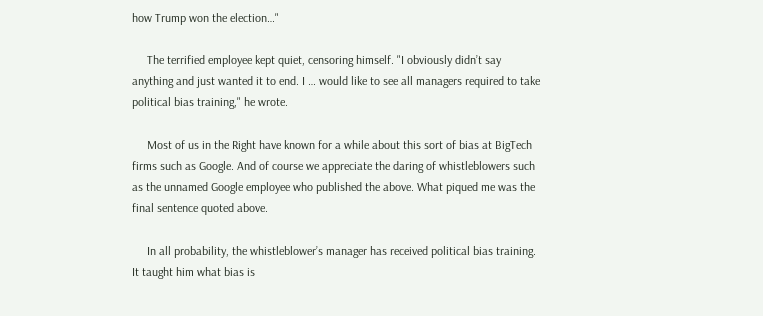how Trump won the election…"

     The terrified employee kept quiet, censoring himself. "I obviously didn’t say anything and just wanted it to end. I … would like to see all managers required to take political bias training," he wrote.

     Most of us in the Right have known for a while about this sort of bias at BigTech firms such as Google. And of course we appreciate the daring of whistleblowers such as the unnamed Google employee who published the above. What piqued me was the final sentence quoted above.

     In all probability, the whistleblower’s manager has received political bias training. It taught him what bias is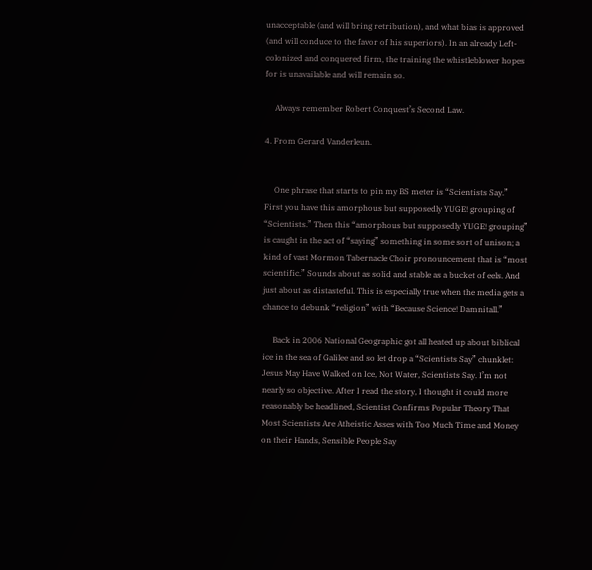unacceptable (and will bring retribution), and what bias is approved (and will conduce to the favor of his superiors). In an already Left-colonized and conquered firm, the training the whistleblower hopes for is unavailable and will remain so.

     Always remember Robert Conquest’s Second Law.

4. From Gerard Vanderleun.


     One phrase that starts to pin my BS meter is “Scientists Say.” First you have this amorphous but supposedly YUGE! grouping of “Scientists.” Then this “amorphous but supposedly YUGE! grouping” is caught in the act of “saying” something in some sort of unison; a kind of vast Mormon Tabernacle Choir pronouncement that is “most scientific.” Sounds about as solid and stable as a bucket of eels. And just about as distasteful. This is especially true when the media gets a chance to debunk “religion” with “Because Science! Damnitall.”

     Back in 2006 National Geographic got all heated up about biblical ice in the sea of Galilee and so let drop a “Scientists Say” chunklet: Jesus May Have Walked on Ice, Not Water, Scientists Say. I’m not nearly so objective. After I read the story, I thought it could more reasonably be headlined, Scientist Confirms Popular Theory That Most Scientists Are Atheistic Asses with Too Much Time and Money on their Hands, Sensible People Say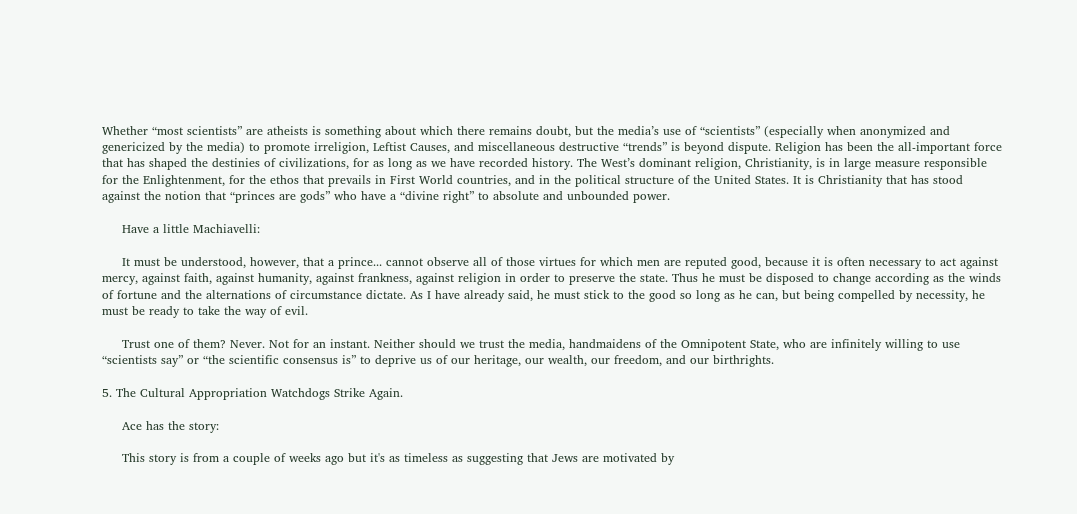Whether “most scientists” are atheists is something about which there remains doubt, but the media’s use of “scientists” (especially when anonymized and genericized by the media) to promote irreligion, Leftist Causes, and miscellaneous destructive “trends” is beyond dispute. Religion has been the all-important force that has shaped the destinies of civilizations, for as long as we have recorded history. The West’s dominant religion, Christianity, is in large measure responsible for the Enlightenment, for the ethos that prevails in First World countries, and in the political structure of the United States. It is Christianity that has stood against the notion that “princes are gods” who have a “divine right” to absolute and unbounded power.

     Have a little Machiavelli:

     It must be understood, however, that a prince... cannot observe all of those virtues for which men are reputed good, because it is often necessary to act against mercy, against faith, against humanity, against frankness, against religion in order to preserve the state. Thus he must be disposed to change according as the winds of fortune and the alternations of circumstance dictate. As I have already said, he must stick to the good so long as he can, but being compelled by necessity, he must be ready to take the way of evil.

     Trust one of them? Never. Not for an instant. Neither should we trust the media, handmaidens of the Omnipotent State, who are infinitely willing to use “scientists say” or “the scientific consensus is” to deprive us of our heritage, our wealth, our freedom, and our birthrights.

5. The Cultural Appropriation Watchdogs Strike Again.

     Ace has the story:

     This story is from a couple of weeks ago but it's as timeless as suggesting that Jews are motivated by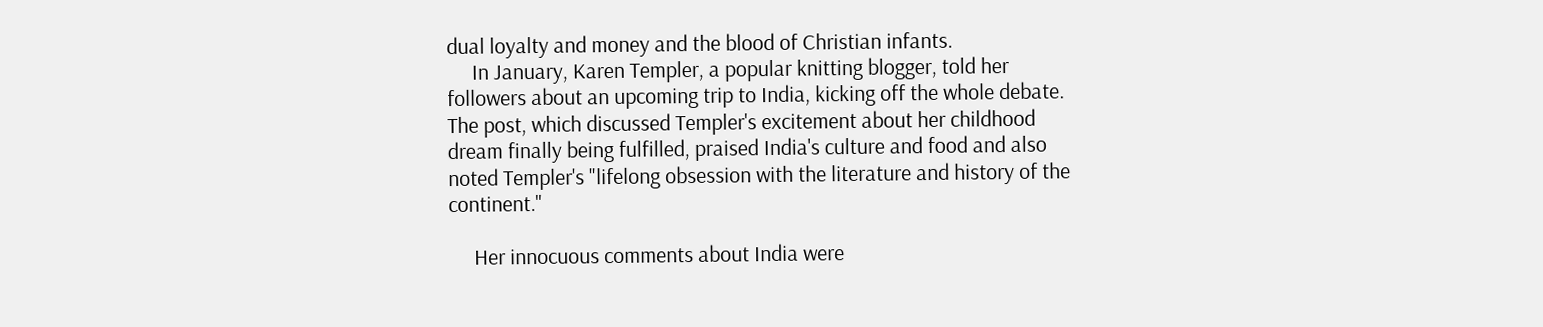dual loyalty and money and the blood of Christian infants.
     In January, Karen Templer, a popular knitting blogger, told her followers about an upcoming trip to India, kicking off the whole debate. The post, which discussed Templer's excitement about her childhood dream finally being fulfilled, praised India's culture and food and also noted Templer's "lifelong obsession with the literature and history of the continent."

     Her innocuous comments about India were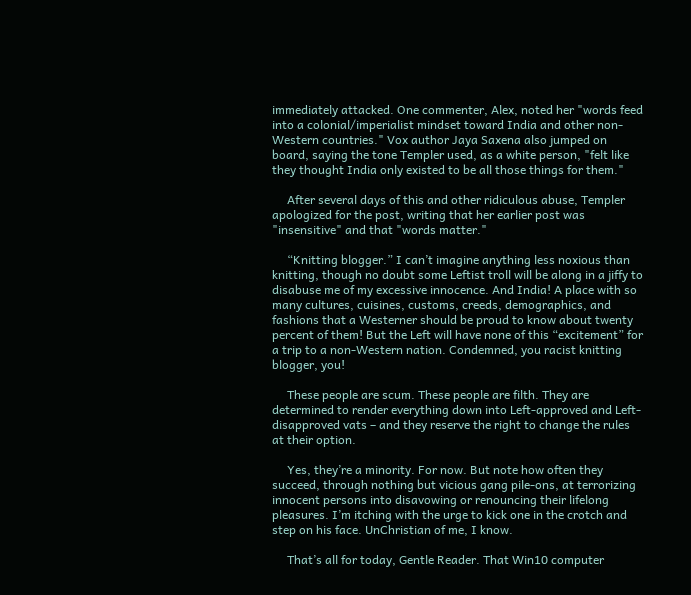immediately attacked. One commenter, Alex, noted her "words feed into a colonial/imperialist mindset toward India and other non-Western countries." Vox author Jaya Saxena also jumped on board, saying the tone Templer used, as a white person, "felt like they thought India only existed to be all those things for them."

     After several days of this and other ridiculous abuse, Templer apologized for the post, writing that her earlier post was "insensitive" and that "words matter."

     “Knitting blogger.” I can’t imagine anything less noxious than knitting, though no doubt some Leftist troll will be along in a jiffy to disabuse me of my excessive innocence. And India! A place with so many cultures, cuisines, customs, creeds, demographics, and fashions that a Westerner should be proud to know about twenty percent of them! But the Left will have none of this “excitement” for a trip to a non-Western nation. Condemned, you racist knitting blogger, you!

     These people are scum. These people are filth. They are determined to render everything down into Left-approved and Left-disapproved vats – and they reserve the right to change the rules at their option.

     Yes, they’re a minority. For now. But note how often they succeed, through nothing but vicious gang pile-ons, at terrorizing innocent persons into disavowing or renouncing their lifelong pleasures. I’m itching with the urge to kick one in the crotch and step on his face. UnChristian of me, I know.

     That’s all for today, Gentle Reader. That Win10 computer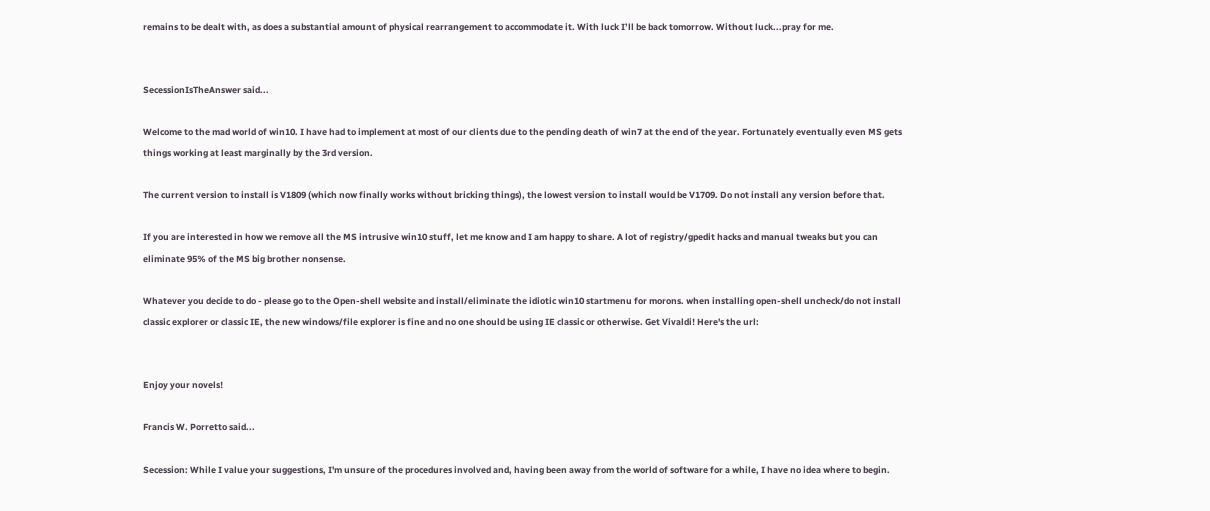remains to be dealt with, as does a substantial amount of physical rearrangement to accommodate it. With luck I’ll be back tomorrow. Without luck...pray for me.


SecessionIsTheAnswer said...

Welcome to the mad world of win10. I have had to implement at most of our clients due to the pending death of win7 at the end of the year. Fortunately eventually even MS gets things working at least marginally by the 3rd version.

The current version to install is V1809 (which now finally works without bricking things), the lowest version to install would be V1709. Do not install any version before that.

If you are interested in how we remove all the MS intrusive win10 stuff, let me know and I am happy to share. A lot of registry/gpedit hacks and manual tweaks but you can eliminate 95% of the MS big brother nonsense.

Whatever you decide to do - please go to the Open-shell website and install/eliminate the idiotic win10 startmenu for morons. when installing open-shell uncheck/do not install classic explorer or classic IE, the new windows/file explorer is fine and no one should be using IE classic or otherwise. Get Vivaldi! Here's the url:


Enjoy your novels!

Francis W. Porretto said...

Secession: While I value your suggestions, I'm unsure of the procedures involved and, having been away from the world of software for a while, I have no idea where to begin.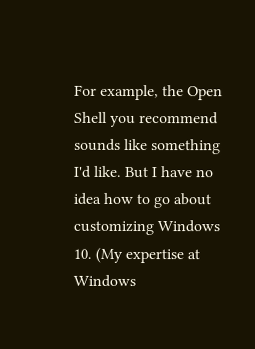For example, the Open Shell you recommend sounds like something I'd like. But I have no idea how to go about customizing Windows 10. (My expertise at Windows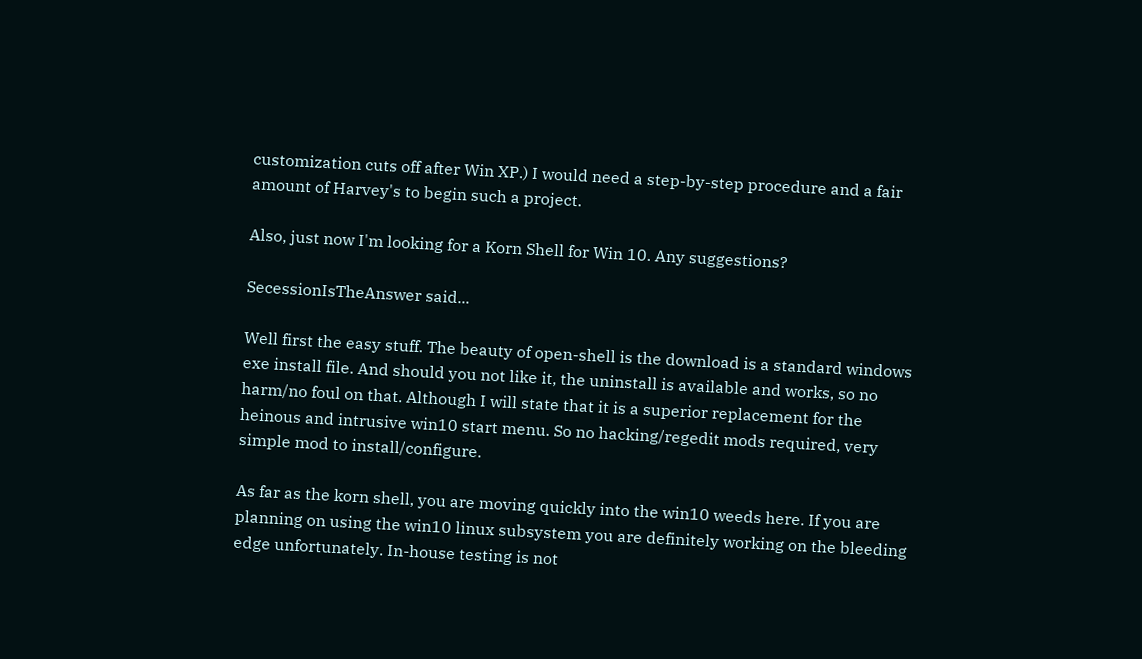customization cuts off after Win XP.) I would need a step-by-step procedure and a fair amount of Harvey's to begin such a project.

Also, just now I'm looking for a Korn Shell for Win 10. Any suggestions?

SecessionIsTheAnswer said...

Well first the easy stuff. The beauty of open-shell is the download is a standard windows exe install file. And should you not like it, the uninstall is available and works, so no harm/no foul on that. Although I will state that it is a superior replacement for the heinous and intrusive win10 start menu. So no hacking/regedit mods required, very simple mod to install/configure.

As far as the korn shell, you are moving quickly into the win10 weeds here. If you are planning on using the win10 linux subsystem you are definitely working on the bleeding edge unfortunately. In-house testing is not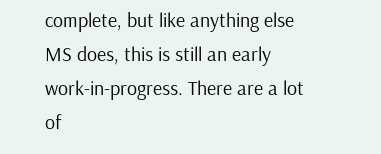complete, but like anything else MS does, this is still an early work-in-progress. There are a lot of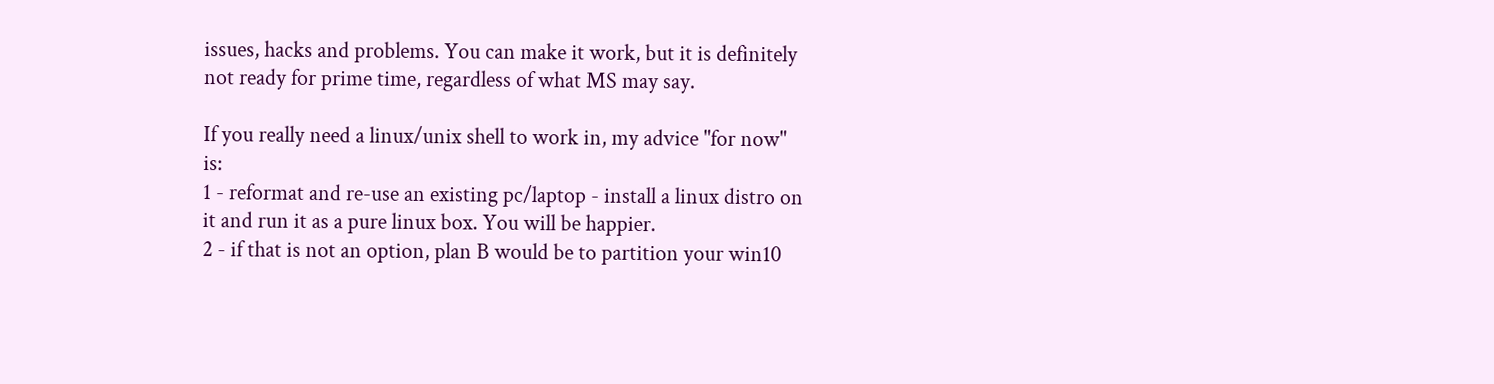issues, hacks and problems. You can make it work, but it is definitely not ready for prime time, regardless of what MS may say.

If you really need a linux/unix shell to work in, my advice "for now" is:
1 - reformat and re-use an existing pc/laptop - install a linux distro on it and run it as a pure linux box. You will be happier.
2 - if that is not an option, plan B would be to partition your win10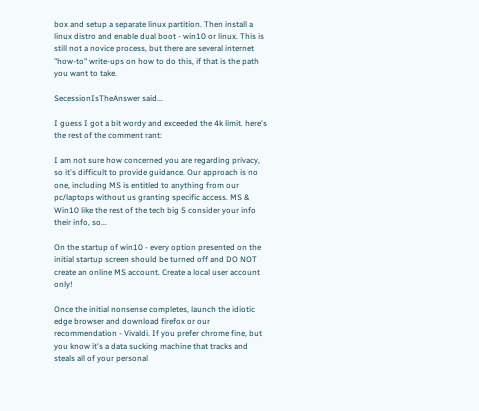box and setup a separate linux partition. Then install a linux distro and enable dual boot - win10 or linux. This is still not a novice process, but there are several internet "how-to" write-ups on how to do this, if that is the path you want to take.

SecessionIsTheAnswer said...

I guess I got a bit wordy and exceeded the 4k limit. here's the rest of the comment rant:

I am not sure how concerned you are regarding privacy, so it's difficult to provide guidance. Our approach is no one, including MS is entitled to anything from our pc/laptops without us granting specific access. MS & Win10 like the rest of the tech big 5 consider your info their info, so...

On the startup of win10 - every option presented on the initial startup screen should be turned off and DO NOT create an online MS account. Create a local user account only!

Once the initial nonsense completes, launch the idiotic edge browser and download firefox or our recommendation - Vivaldi. If you prefer chrome fine, but you know it's a data sucking machine that tracks and steals all of your personal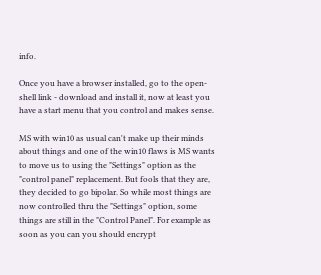info.

Once you have a browser installed, go to the open-shell link - download and install it, now at least you have a start menu that you control and makes sense.

MS with win10 as usual can't make up their minds about things and one of the win10 flaws is MS wants to move us to using the "Settings" option as the "control panel" replacement. But fools that they are, they decided to go bipolar. So while most things are now controlled thru the "Settings" option, some things are still in the "Control Panel". For example as soon as you can you should encrypt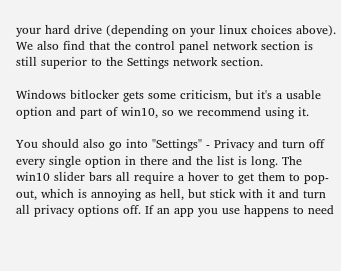your hard drive (depending on your linux choices above). We also find that the control panel network section is still superior to the Settings network section.

Windows bitlocker gets some criticism, but it's a usable option and part of win10, so we recommend using it.

You should also go into "Settings" - Privacy and turn off every single option in there and the list is long. The win10 slider bars all require a hover to get them to pop-out, which is annoying as hell, but stick with it and turn all privacy options off. If an app you use happens to need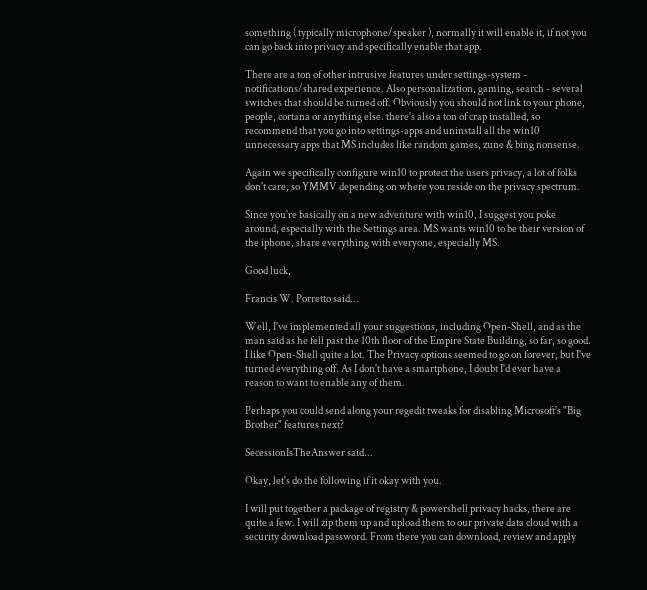something ( typically microphone/speaker ), normally it will enable it, if not you can go back into privacy and specifically enable that app.

There are a ton of other intrusive features under settings-system - notifications/shared experience. Also personalization, gaming, search - several switches that should be turned off. Obviously you should not link to your phone, people, cortana or anything else. there's also a ton of crap installed, so recommend that you go into settings-apps and uninstall all the win10 unnecessary apps that MS includes like random games, zune & bing nonsense.

Again we specifically configure win10 to protect the users privacy, a lot of folks don't care, so YMMV depending on where you reside on the privacy spectrum.

Since you're basically on a new adventure with win10, I suggest you poke around, especially with the Settings area. MS wants win10 to be their version of the iphone, share everything with everyone, especially MS.

Good luck,

Francis W. Porretto said...

Well, I've implemented all your suggestions, including Open-Shell, and as the man said as he fell past the 10th floor of the Empire State Building, so far, so good. I like Open-Shell quite a lot. The Privacy options seemed to go on forever, but I've turned everything off. As I don't have a smartphone, I doubt I'd ever have a reason to want to enable any of them.

Perhaps you could send along your regedit tweaks for disabling Microsoft's "Big Brother" features next?

SecessionIsTheAnswer said...

Okay, let's do the following if it okay with you.

I will put together a package of registry & powershell privacy hacks, there are quite a few. I will zip them up and upload them to our private data cloud with a security download password. From there you can download, review and apply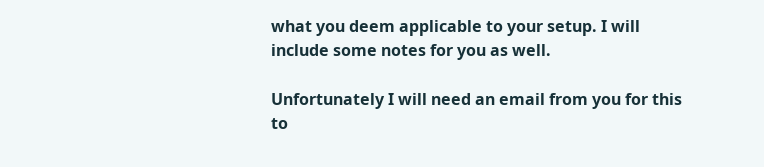what you deem applicable to your setup. I will include some notes for you as well.

Unfortunately I will need an email from you for this to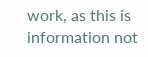work, as this is information not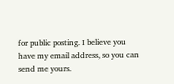for public posting. I believe you have my email address, so you can send me yours.